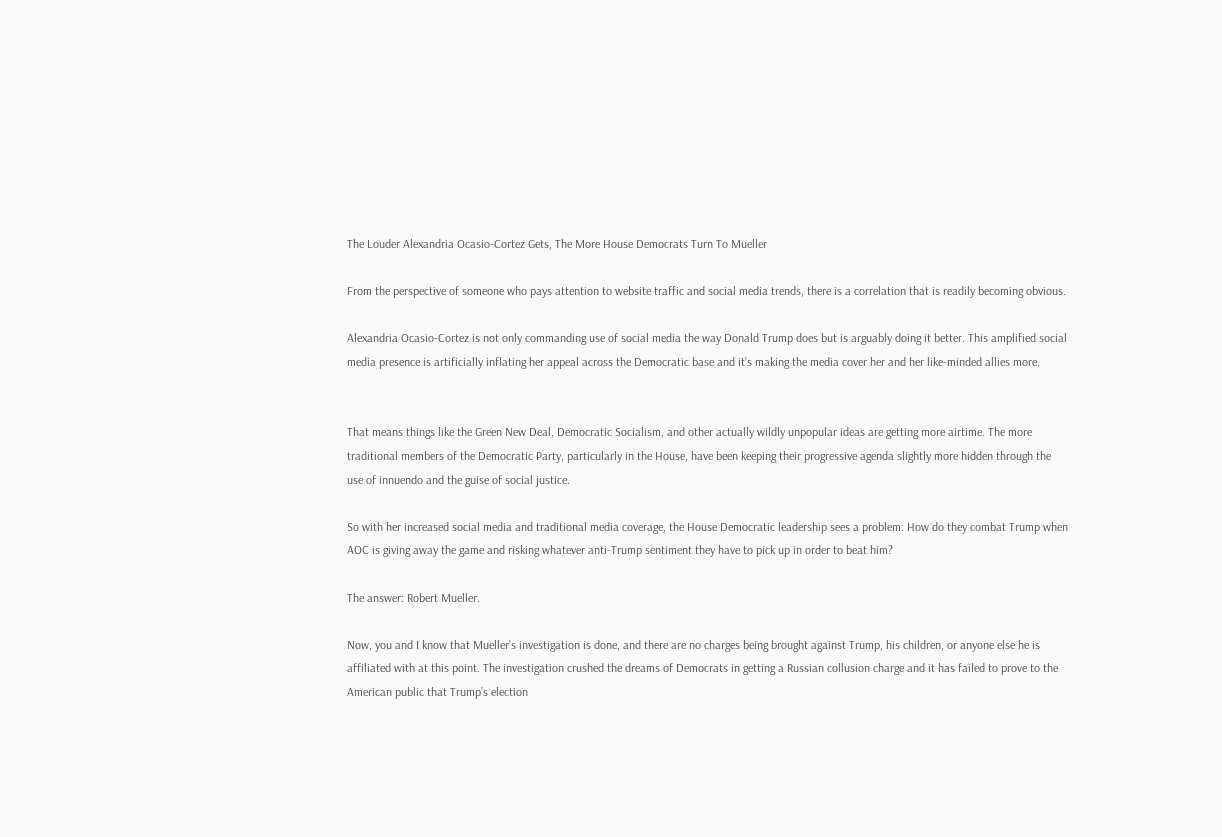The Louder Alexandria Ocasio-Cortez Gets, The More House Democrats Turn To Mueller

From the perspective of someone who pays attention to website traffic and social media trends, there is a correlation that is readily becoming obvious.

Alexandria Ocasio-Cortez is not only commanding use of social media the way Donald Trump does but is arguably doing it better. This amplified social media presence is artificially inflating her appeal across the Democratic base and it’s making the media cover her and her like-minded allies more.


That means things like the Green New Deal, Democratic Socialism, and other actually wildly unpopular ideas are getting more airtime. The more traditional members of the Democratic Party, particularly in the House, have been keeping their progressive agenda slightly more hidden through the use of innuendo and the guise of social justice.

So with her increased social media and traditional media coverage, the House Democratic leadership sees a problem: How do they combat Trump when AOC is giving away the game and risking whatever anti-Trump sentiment they have to pick up in order to beat him?

The answer: Robert Mueller.

Now, you and I know that Mueller’s investigation is done, and there are no charges being brought against Trump, his children, or anyone else he is affiliated with at this point. The investigation crushed the dreams of Democrats in getting a Russian collusion charge and it has failed to prove to the American public that Trump’s election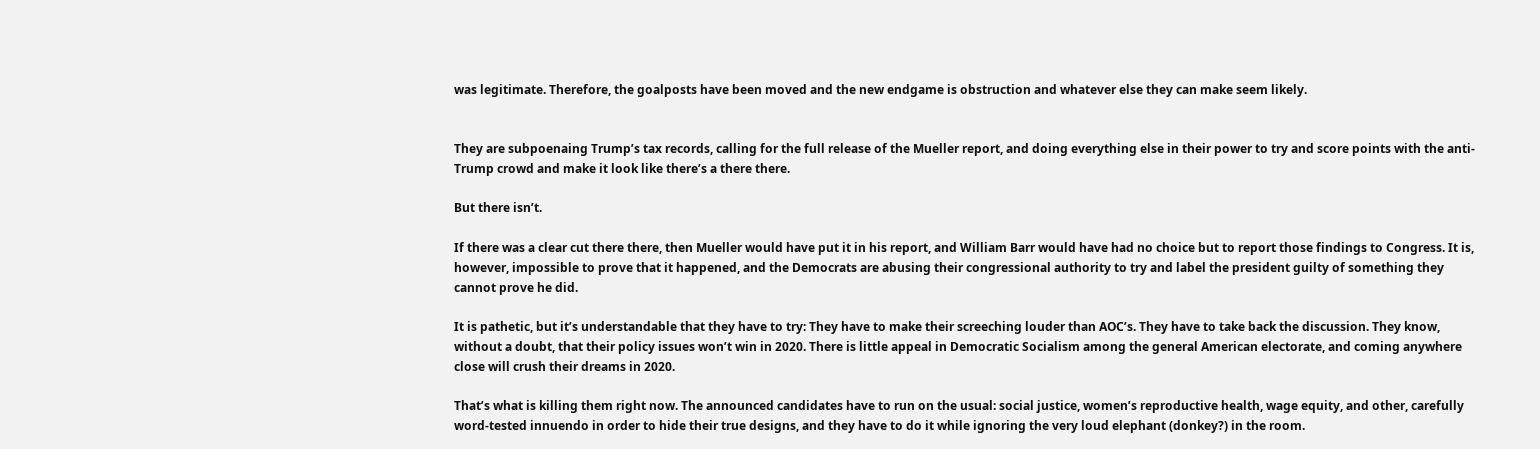was legitimate. Therefore, the goalposts have been moved and the new endgame is obstruction and whatever else they can make seem likely.


They are subpoenaing Trump’s tax records, calling for the full release of the Mueller report, and doing everything else in their power to try and score points with the anti-Trump crowd and make it look like there’s a there there.

But there isn’t.

If there was a clear cut there there, then Mueller would have put it in his report, and William Barr would have had no choice but to report those findings to Congress. It is, however, impossible to prove that it happened, and the Democrats are abusing their congressional authority to try and label the president guilty of something they cannot prove he did.

It is pathetic, but it’s understandable that they have to try: They have to make their screeching louder than AOC’s. They have to take back the discussion. They know, without a doubt, that their policy issues won’t win in 2020. There is little appeal in Democratic Socialism among the general American electorate, and coming anywhere close will crush their dreams in 2020.

That’s what is killing them right now. The announced candidates have to run on the usual: social justice, women’s reproductive health, wage equity, and other, carefully word-tested innuendo in order to hide their true designs, and they have to do it while ignoring the very loud elephant (donkey?) in the room.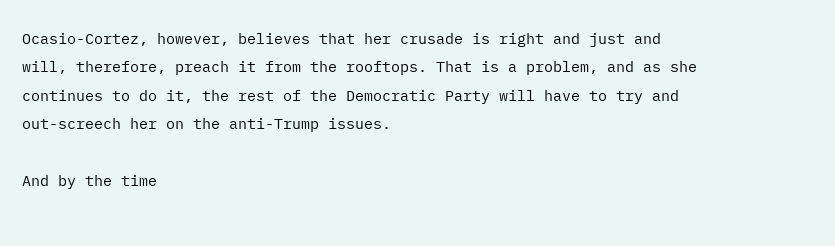Ocasio-Cortez, however, believes that her crusade is right and just and will, therefore, preach it from the rooftops. That is a problem, and as she continues to do it, the rest of the Democratic Party will have to try and out-screech her on the anti-Trump issues.

And by the time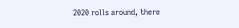2020 rolls around, there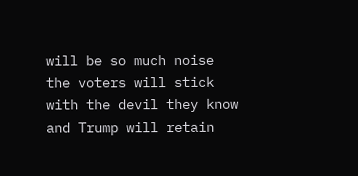will be so much noise the voters will stick with the devil they know and Trump will retain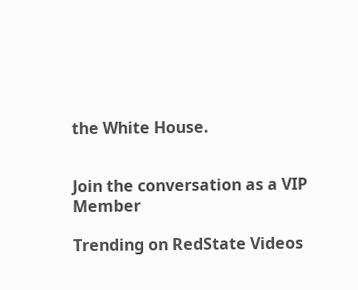the White House.


Join the conversation as a VIP Member

Trending on RedState Videos